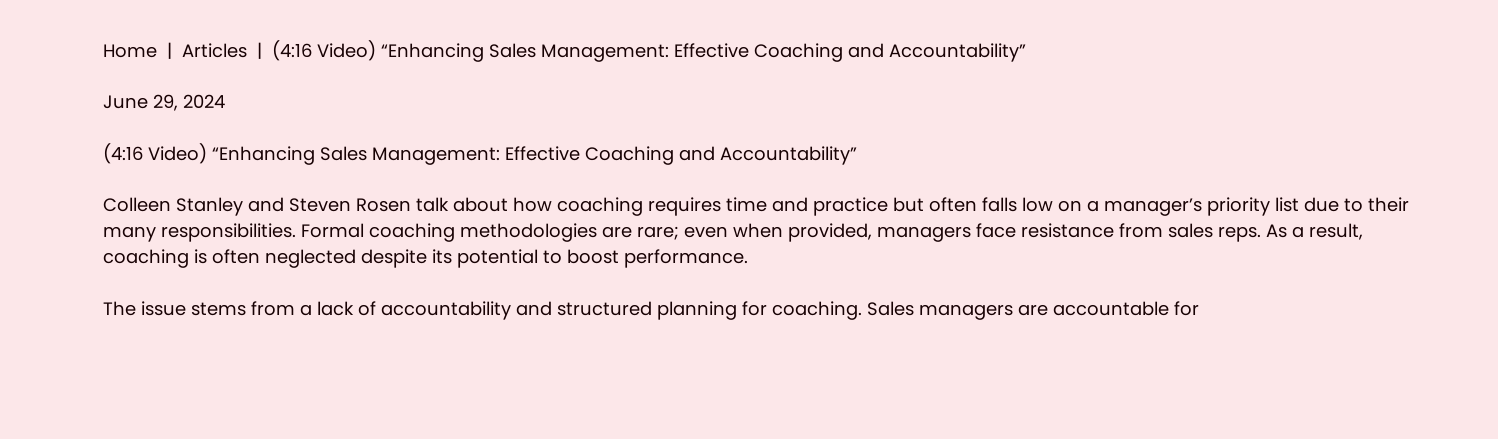Home  |  Articles  |  (4:16 Video) “Enhancing Sales Management: Effective Coaching and Accountability”

June 29, 2024

(4:16 Video) “Enhancing Sales Management: Effective Coaching and Accountability”

Colleen Stanley and Steven Rosen talk about how coaching requires time and practice but often falls low on a manager’s priority list due to their many responsibilities. Formal coaching methodologies are rare; even when provided, managers face resistance from sales reps. As a result, coaching is often neglected despite its potential to boost performance.

The issue stems from a lack of accountability and structured planning for coaching. Sales managers are accountable for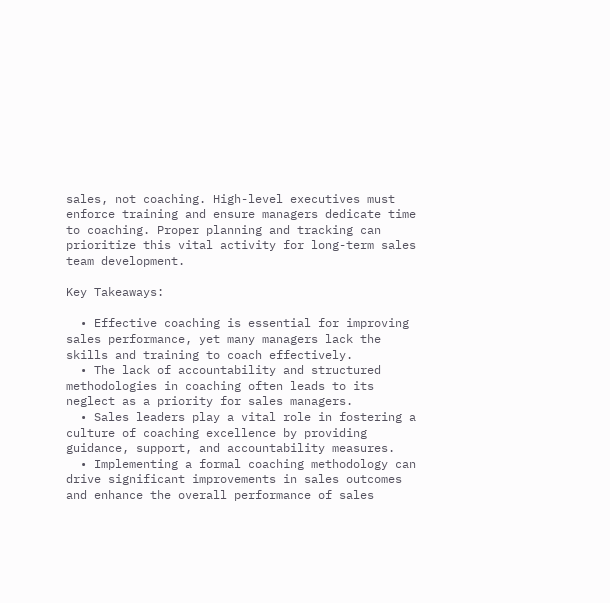sales, not coaching. High-level executives must enforce training and ensure managers dedicate time to coaching. Proper planning and tracking can prioritize this vital activity for long-term sales team development.

Key Takeaways:

  • Effective coaching is essential for improving sales performance, yet many managers lack the skills and training to coach effectively.
  • The lack of accountability and structured methodologies in coaching often leads to its neglect as a priority for sales managers.
  • Sales leaders play a vital role in fostering a culture of coaching excellence by providing guidance, support, and accountability measures.
  • Implementing a formal coaching methodology can drive significant improvements in sales outcomes and enhance the overall performance of sales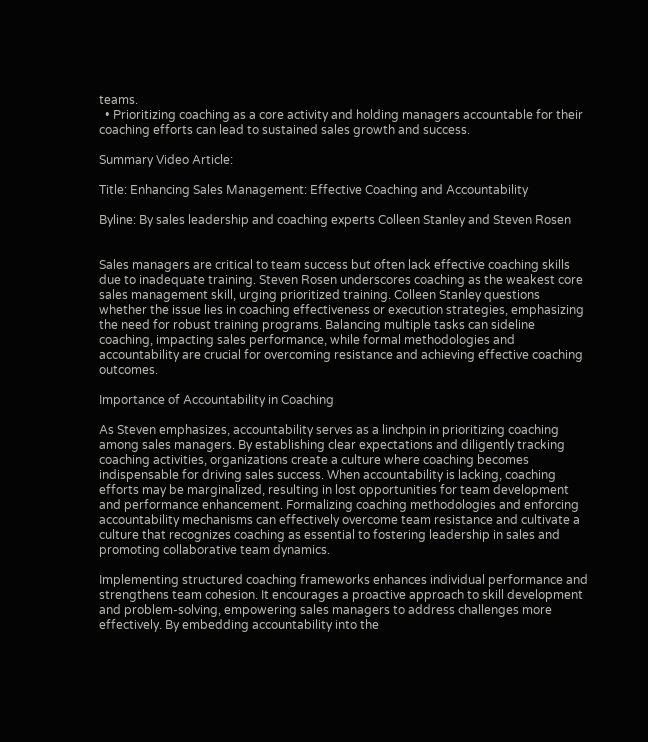teams.
  • Prioritizing coaching as a core activity and holding managers accountable for their coaching efforts can lead to sustained sales growth and success.

Summary Video Article:

Title: Enhancing Sales Management: Effective Coaching and Accountability

Byline: By sales leadership and coaching experts Colleen Stanley and Steven Rosen


Sales managers are critical to team success but often lack effective coaching skills due to inadequate training. Steven Rosen underscores coaching as the weakest core sales management skill, urging prioritized training. Colleen Stanley questions whether the issue lies in coaching effectiveness or execution strategies, emphasizing the need for robust training programs. Balancing multiple tasks can sideline coaching, impacting sales performance, while formal methodologies and accountability are crucial for overcoming resistance and achieving effective coaching outcomes.

Importance of Accountability in Coaching

As Steven emphasizes, accountability serves as a linchpin in prioritizing coaching among sales managers. By establishing clear expectations and diligently tracking coaching activities, organizations create a culture where coaching becomes indispensable for driving sales success. When accountability is lacking, coaching efforts may be marginalized, resulting in lost opportunities for team development and performance enhancement. Formalizing coaching methodologies and enforcing accountability mechanisms can effectively overcome team resistance and cultivate a culture that recognizes coaching as essential to fostering leadership in sales and promoting collaborative team dynamics.

Implementing structured coaching frameworks enhances individual performance and strengthens team cohesion. It encourages a proactive approach to skill development and problem-solving, empowering sales managers to address challenges more effectively. By embedding accountability into the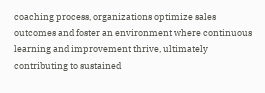coaching process, organizations optimize sales outcomes and foster an environment where continuous learning and improvement thrive, ultimately contributing to sustained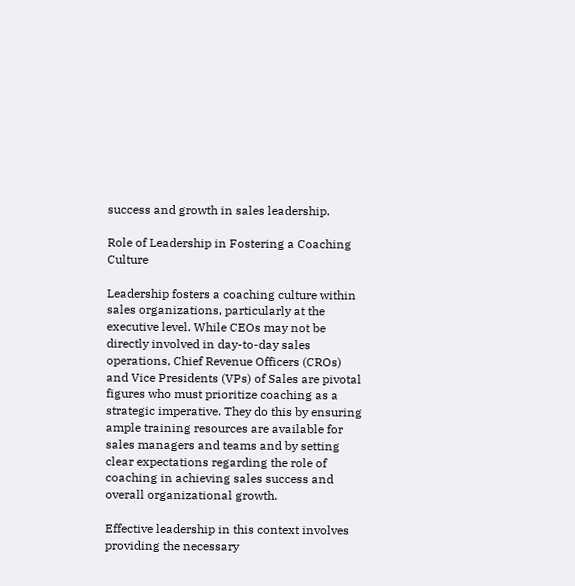success and growth in sales leadership.

Role of Leadership in Fostering a Coaching Culture

Leadership fosters a coaching culture within sales organizations, particularly at the executive level. While CEOs may not be directly involved in day-to-day sales operations, Chief Revenue Officers (CROs) and Vice Presidents (VPs) of Sales are pivotal figures who must prioritize coaching as a strategic imperative. They do this by ensuring ample training resources are available for sales managers and teams and by setting clear expectations regarding the role of coaching in achieving sales success and overall organizational growth.

Effective leadership in this context involves providing the necessary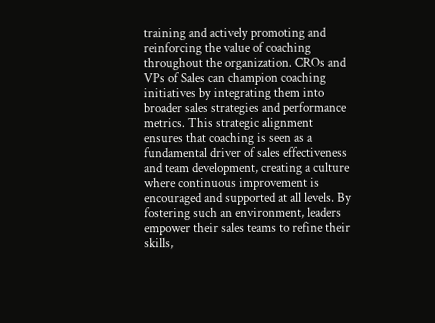training and actively promoting and reinforcing the value of coaching throughout the organization. CROs and VPs of Sales can champion coaching initiatives by integrating them into broader sales strategies and performance metrics. This strategic alignment ensures that coaching is seen as a fundamental driver of sales effectiveness and team development, creating a culture where continuous improvement is encouraged and supported at all levels. By fostering such an environment, leaders empower their sales teams to refine their skills,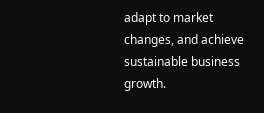adapt to market changes, and achieve sustainable business growth.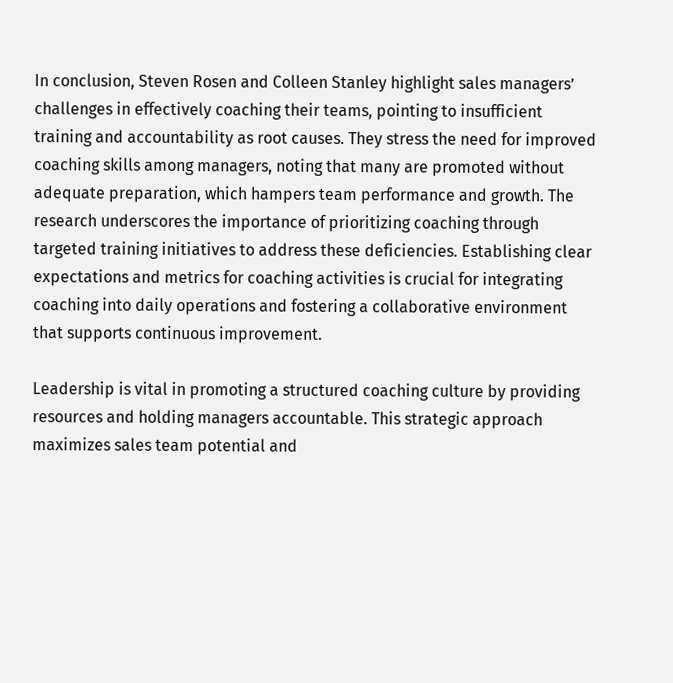In conclusion, Steven Rosen and Colleen Stanley highlight sales managers’ challenges in effectively coaching their teams, pointing to insufficient training and accountability as root causes. They stress the need for improved coaching skills among managers, noting that many are promoted without adequate preparation, which hampers team performance and growth. The research underscores the importance of prioritizing coaching through targeted training initiatives to address these deficiencies. Establishing clear expectations and metrics for coaching activities is crucial for integrating coaching into daily operations and fostering a collaborative environment that supports continuous improvement.

Leadership is vital in promoting a structured coaching culture by providing resources and holding managers accountable. This strategic approach maximizes sales team potential and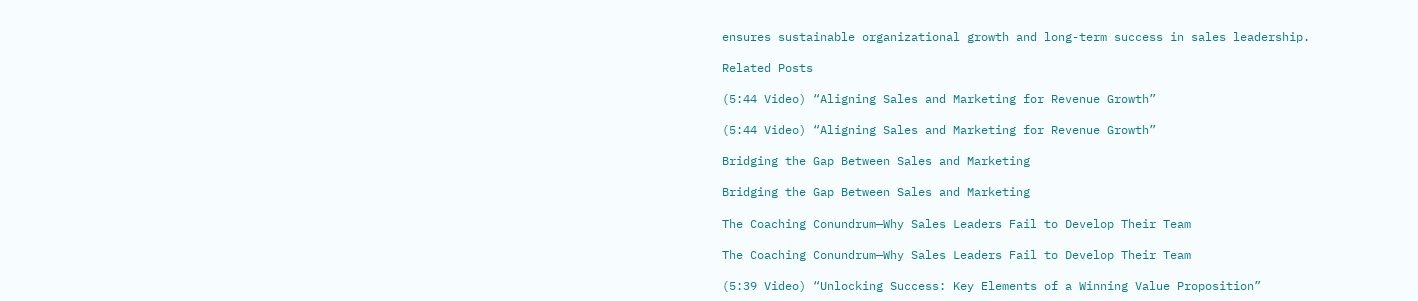ensures sustainable organizational growth and long-term success in sales leadership.

Related Posts

(5:44 Video) “Aligning Sales and Marketing for Revenue Growth”

(5:44 Video) “Aligning Sales and Marketing for Revenue Growth”

Bridging the Gap Between Sales and Marketing

Bridging the Gap Between Sales and Marketing

The Coaching Conundrum—Why Sales Leaders Fail to Develop Their Team

The Coaching Conundrum—Why Sales Leaders Fail to Develop Their Team

(5:39 Video) “Unlocking Success: Key Elements of a Winning Value Proposition”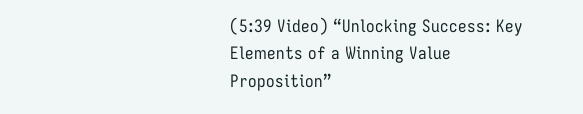(5:39 Video) “Unlocking Success: Key Elements of a Winning Value Proposition”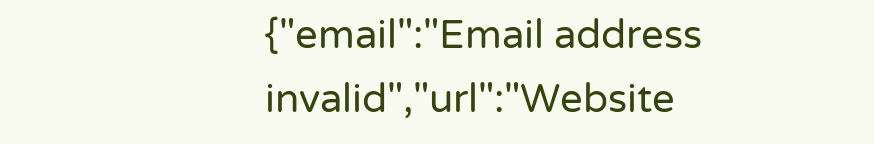{"email":"Email address invalid","url":"Website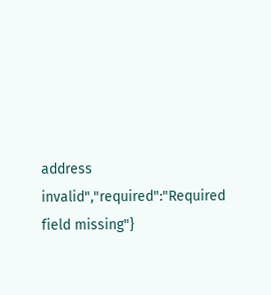address invalid","required":"Required field missing"}